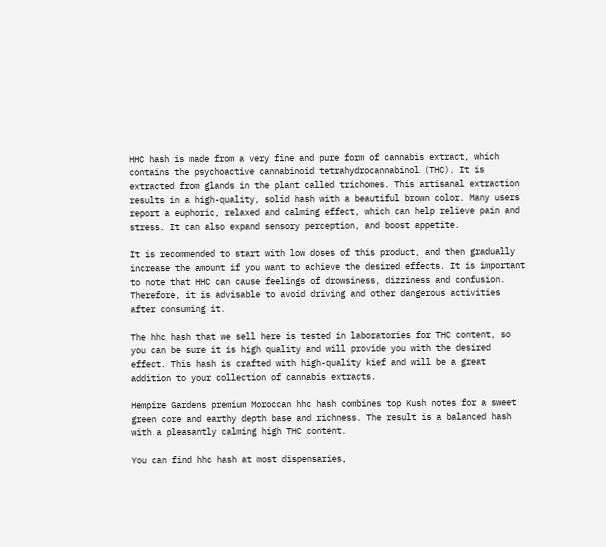HHC hash is made from a very fine and pure form of cannabis extract, which contains the psychoactive cannabinoid tetrahydrocannabinol (THC). It is extracted from glands in the plant called trichomes. This artisanal extraction results in a high-quality, solid hash with a beautiful brown color. Many users report a euphoric, relaxed and calming effect, which can help relieve pain and stress. It can also expand sensory perception, and boost appetite.

It is recommended to start with low doses of this product, and then gradually increase the amount if you want to achieve the desired effects. It is important to note that HHC can cause feelings of drowsiness, dizziness and confusion. Therefore, it is advisable to avoid driving and other dangerous activities after consuming it.

The hhc hash that we sell here is tested in laboratories for THC content, so you can be sure it is high quality and will provide you with the desired effect. This hash is crafted with high-quality kief and will be a great addition to your collection of cannabis extracts.

Hempire Gardens premium Moroccan hhc hash combines top Kush notes for a sweet green core and earthy depth base and richness. The result is a balanced hash with a pleasantly calming high THC content.

You can find hhc hash at most dispensaries,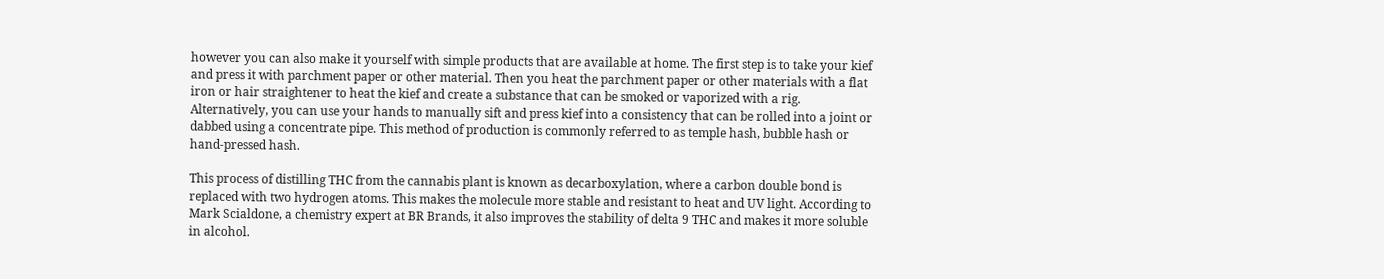however you can also make it yourself with simple products that are available at home. The first step is to take your kief and press it with parchment paper or other material. Then you heat the parchment paper or other materials with a flat iron or hair straightener to heat the kief and create a substance that can be smoked or vaporized with a rig. Alternatively, you can use your hands to manually sift and press kief into a consistency that can be rolled into a joint or dabbed using a concentrate pipe. This method of production is commonly referred to as temple hash, bubble hash or hand-pressed hash.

This process of distilling THC from the cannabis plant is known as decarboxylation, where a carbon double bond is replaced with two hydrogen atoms. This makes the molecule more stable and resistant to heat and UV light. According to Mark Scialdone, a chemistry expert at BR Brands, it also improves the stability of delta 9 THC and makes it more soluble in alcohol.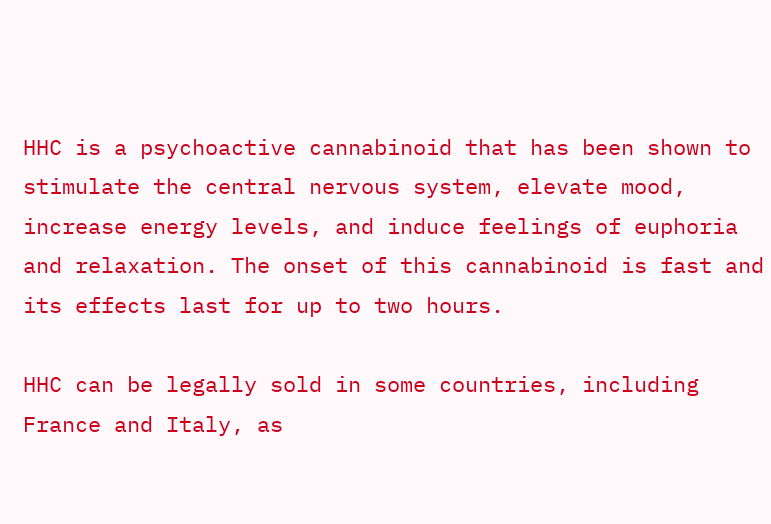HHC is a psychoactive cannabinoid that has been shown to stimulate the central nervous system, elevate mood, increase energy levels, and induce feelings of euphoria and relaxation. The onset of this cannabinoid is fast and its effects last for up to two hours.

HHC can be legally sold in some countries, including France and Italy, as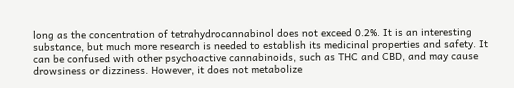long as the concentration of tetrahydrocannabinol does not exceed 0.2%. It is an interesting substance, but much more research is needed to establish its medicinal properties and safety. It can be confused with other psychoactive cannabinoids, such as THC and CBD, and may cause drowsiness or dizziness. However, it does not metabolize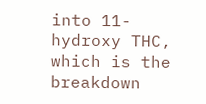into 11-hydroxy THC, which is the breakdown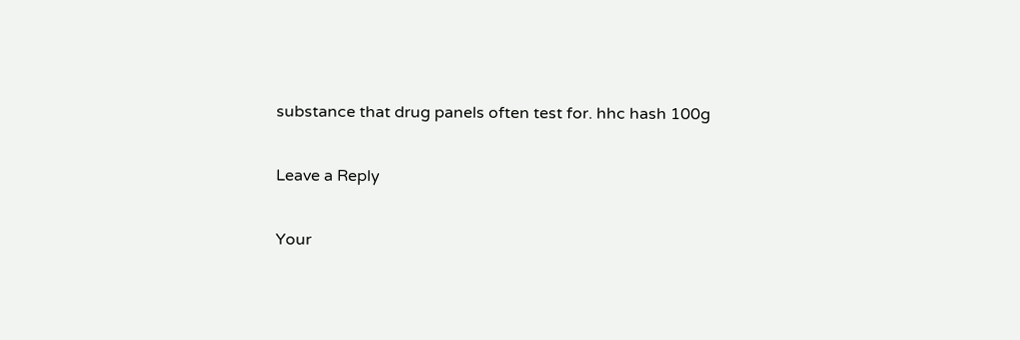substance that drug panels often test for. hhc hash 100g

Leave a Reply

Your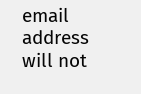email address will not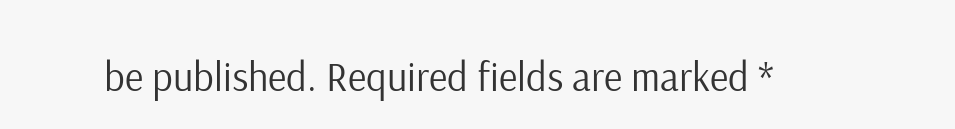be published. Required fields are marked *